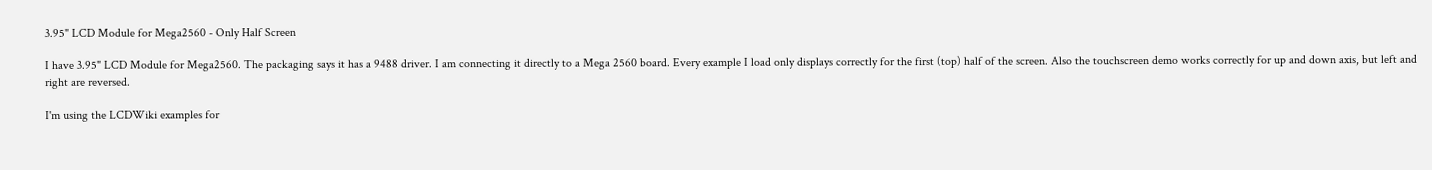3.95" LCD Module for Mega2560 - Only Half Screen

I have 3.95" LCD Module for Mega2560. The packaging says it has a 9488 driver. I am connecting it directly to a Mega 2560 board. Every example I load only displays correctly for the first (top) half of the screen. Also the touchscreen demo works correctly for up and down axis, but left and right are reversed.

I'm using the LCDWiki examples for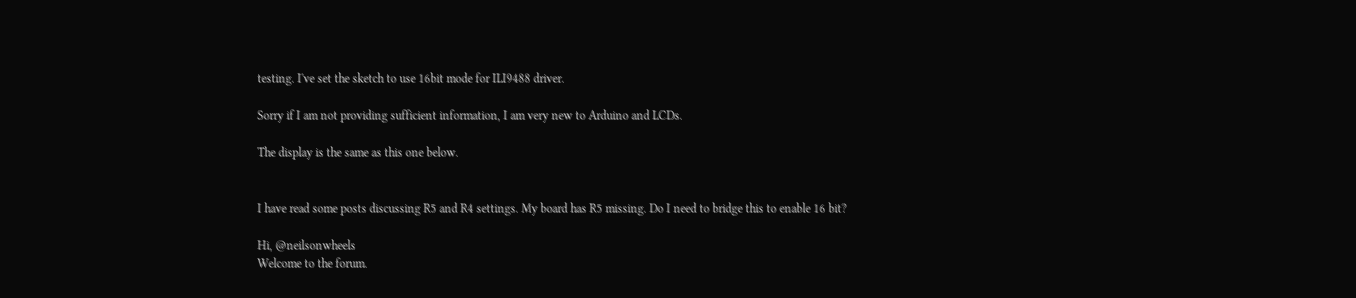testing. I've set the sketch to use 16bit mode for ILI9488 driver.

Sorry if I am not providing sufficient information, I am very new to Arduino and LCDs.

The display is the same as this one below.


I have read some posts discussing R5 and R4 settings. My board has R5 missing. Do I need to bridge this to enable 16 bit?

Hi, @neilsonwheels
Welcome to the forum.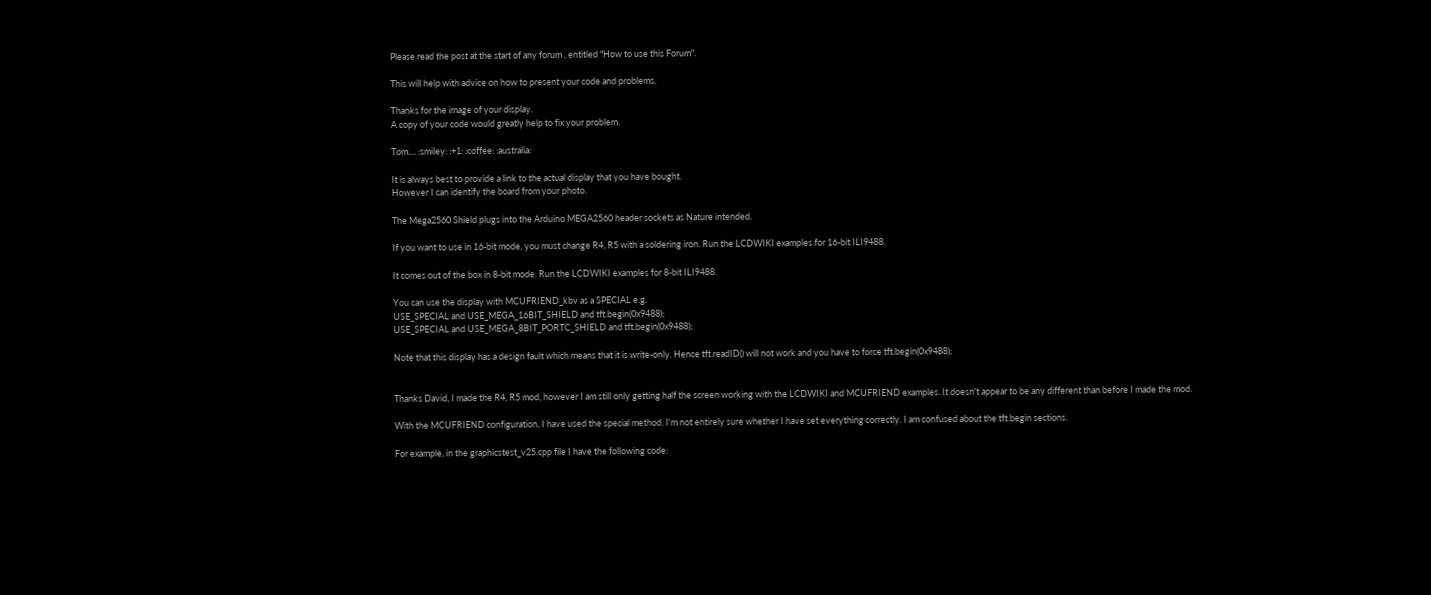Please read the post at the start of any forum , entitled "How to use this Forum".

This will help with advice on how to present your code and problems.

Thanks for the image of your display.
A copy of your code would greatly help to fix your problem.

Tom.... :smiley: :+1: :coffee: :australia:

It is always best to provide a link to the actual display that you have bought.
However I can identify the board from your photo.

The Mega2560 Shield plugs into the Arduino MEGA2560 header sockets as Nature intended.

If you want to use in 16-bit mode, you must change R4, R5 with a soldering iron. Run the LCDWIKI examples for 16-bit ILI9488.

It comes out of the box in 8-bit mode. Run the LCDWIKI examples for 8-bit ILI9488.

You can use the display with MCUFRIEND_kbv as a SPECIAL e.g.
USE_SPECIAL and USE_MEGA_16BIT_SHIELD and tft.begin(0x9488);
USE_SPECIAL and USE_MEGA_8BIT_PORTC_SHIELD and tft.begin(0x9488);

Note that this display has a design fault which means that it is write-only. Hence tft.readID() will not work and you have to force tft.begin(0x9488);


Thanks David, I made the R4, R5 mod, however I am still only getting half the screen working with the LCDWIKI and MCUFRIEND examples. It doesn't appear to be any different than before I made the mod.

With the MCUFRIEND configuration, I have used the special method. I'm not entirely sure whether I have set everything correctly. I am confused about the tft.begin sections.

For example, in the graphicstest_v25.cpp file I have the following code: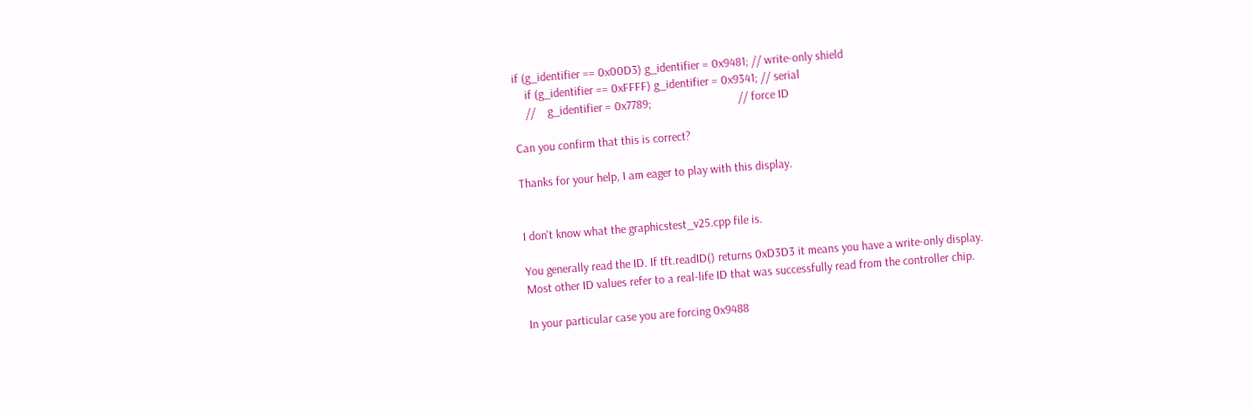if (g_identifier == 0x00D3) g_identifier = 0x9481; // write-only shield
    if (g_identifier == 0xFFFF) g_identifier = 0x9341; // serial
    //    g_identifier = 0x7789;                             // force ID

Can you confirm that this is correct?

Thanks for your help, I am eager to play with this display.


I don't know what the graphicstest_v25.cpp file is.

You generally read the ID. If tft.readID() returns 0xD3D3 it means you have a write-only display.
Most other ID values refer to a real-life ID that was successfully read from the controller chip.

In your particular case you are forcing 0x9488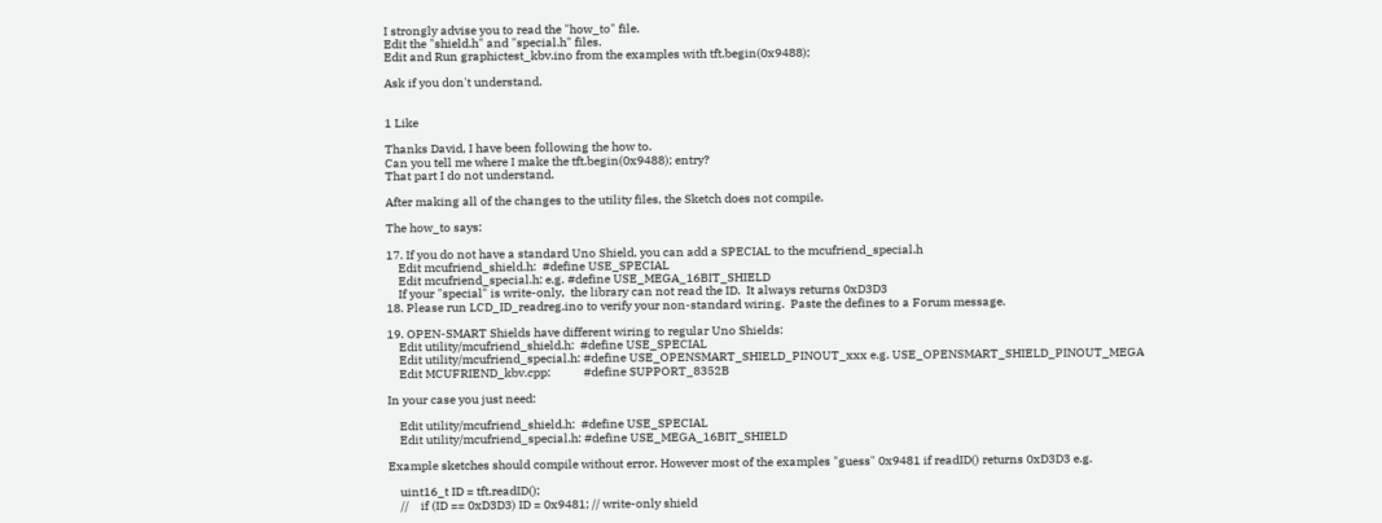I strongly advise you to read the "how_to" file.
Edit the "shield.h" and "special.h" files.
Edit and Run graphictest_kbv.ino from the examples with tft.begin(0x9488);

Ask if you don't understand.


1 Like

Thanks David, I have been following the how to.
Can you tell me where I make the tft.begin(0x9488); entry?
That part I do not understand.

After making all of the changes to the utility files, the Sketch does not compile.

The how_to says:

17. If you do not have a standard Uno Shield, you can add a SPECIAL to the mcufriend_special.h
    Edit mcufriend_shield.h:  #define USE_SPECIAL
    Edit mcufriend_special.h: e.g. #define USE_MEGA_16BIT_SHIELD
    If your "special" is write-only,  the library can not read the ID.  It always returns 0xD3D3
18. Please run LCD_ID_readreg.ino to verify your non-standard wiring.  Paste the defines to a Forum message.

19. OPEN-SMART Shields have different wiring to regular Uno Shields:
    Edit utility/mcufriend_shield.h:  #define USE_SPECIAL
    Edit utility/mcufriend_special.h: #define USE_OPENSMART_SHIELD_PINOUT_xxx e.g. USE_OPENSMART_SHIELD_PINOUT_MEGA
    Edit MCUFRIEND_kbv.cpp:           #define SUPPORT_8352B

In your case you just need:

    Edit utility/mcufriend_shield.h:  #define USE_SPECIAL
    Edit utility/mcufriend_special.h: #define USE_MEGA_16BIT_SHIELD

Example sketches should compile without error. However most of the examples "guess" 0x9481 if readID() returns 0xD3D3 e.g.

    uint16_t ID = tft.readID();
    //    if (ID == 0xD3D3) ID = 0x9481; // write-only shield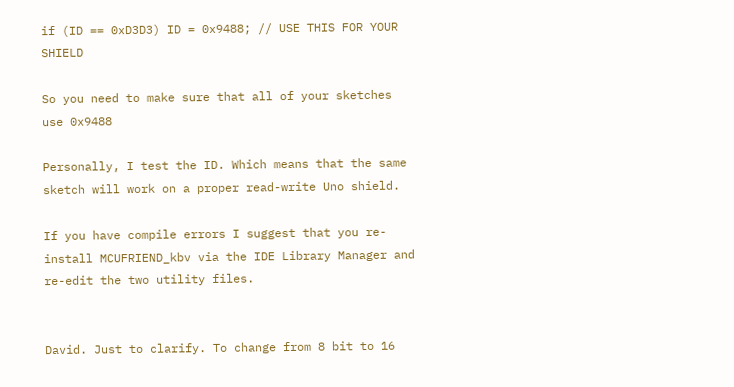if (ID == 0xD3D3) ID = 0x9488; // USE THIS FOR YOUR SHIELD

So you need to make sure that all of your sketches use 0x9488

Personally, I test the ID. Which means that the same sketch will work on a proper read-write Uno shield.

If you have compile errors I suggest that you re-install MCUFRIEND_kbv via the IDE Library Manager and re-edit the two utility files.


David. Just to clarify. To change from 8 bit to 16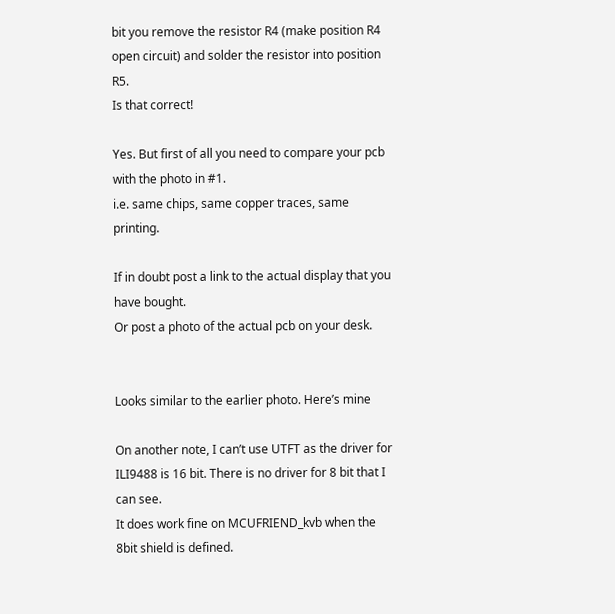bit you remove the resistor R4 (make position R4 open circuit) and solder the resistor into position R5.
Is that correct!

Yes. But first of all you need to compare your pcb with the photo in #1.
i.e. same chips, same copper traces, same printing.

If in doubt post a link to the actual display that you have bought.
Or post a photo of the actual pcb on your desk.


Looks similar to the earlier photo. Here’s mine

On another note, I can’t use UTFT as the driver for ILI9488 is 16 bit. There is no driver for 8 bit that I can see.
It does work fine on MCUFRIEND_kvb when the 8bit shield is defined.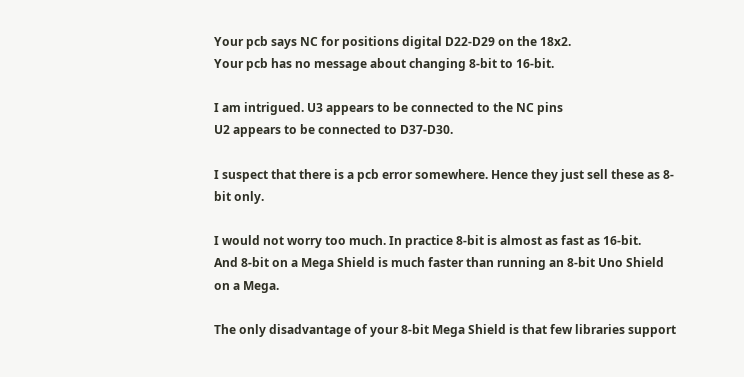Your pcb says NC for positions digital D22-D29 on the 18x2.
Your pcb has no message about changing 8-bit to 16-bit.

I am intrigued. U3 appears to be connected to the NC pins
U2 appears to be connected to D37-D30.

I suspect that there is a pcb error somewhere. Hence they just sell these as 8-bit only.

I would not worry too much. In practice 8-bit is almost as fast as 16-bit.
And 8-bit on a Mega Shield is much faster than running an 8-bit Uno Shield on a Mega.

The only disadvantage of your 8-bit Mega Shield is that few libraries support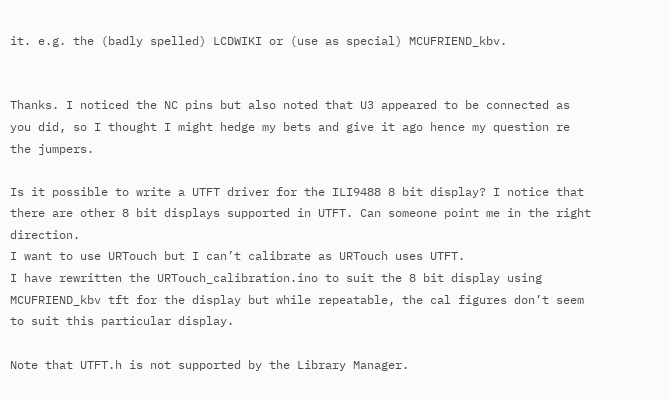it. e.g. the (badly spelled) LCDWIKI or (use as special) MCUFRIEND_kbv.


Thanks. I noticed the NC pins but also noted that U3 appeared to be connected as you did, so I thought I might hedge my bets and give it ago hence my question re the jumpers.

Is it possible to write a UTFT driver for the ILI9488 8 bit display? I notice that there are other 8 bit displays supported in UTFT. Can someone point me in the right direction.
I want to use URTouch but I can’t calibrate as URTouch uses UTFT.
I have rewritten the URTouch_calibration.ino to suit the 8 bit display using MCUFRIEND_kbv tft for the display but while repeatable, the cal figures don’t seem to suit this particular display.

Note that UTFT.h is not supported by the Library Manager.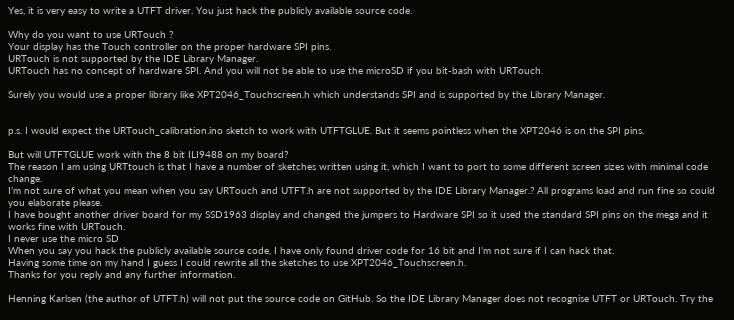Yes, it is very easy to write a UTFT driver. You just hack the publicly available source code.

Why do you want to use URTouch ?
Your display has the Touch controller on the proper hardware SPI pins.
URTouch is not supported by the IDE Library Manager.
URTouch has no concept of hardware SPI. And you will not be able to use the microSD if you bit-bash with URTouch.

Surely you would use a proper library like XPT2046_Touchscreen.h which understands SPI and is supported by the Library Manager.


p.s. I would expect the URTouch_calibration.ino sketch to work with UTFTGLUE. But it seems pointless when the XPT2046 is on the SPI pins.

But will UTFTGLUE work with the 8 bit ILI9488 on my board?
The reason I am using URTtouch is that I have a number of sketches written using it, which I want to port to some different screen sizes with minimal code change.
I’m not sure of what you mean when you say URTouch and UTFT.h are not supported by the IDE Library Manager.? All programs load and run fine so could you elaborate please.
I have bought another driver board for my SSD1963 display and changed the jumpers to Hardware SPI so it used the standard SPI pins on the mega and it works fine with URTouch.
I never use the micro SD
When you say you hack the publicly available source code, I have only found driver code for 16 bit and I’m not sure if I can hack that.
Having some time on my hand I guess I could rewrite all the sketches to use XPT2046_Touchscreen.h.
Thanks for you reply and any further information.

Henning Karlsen (the author of UTFT.h) will not put the source code on GitHub. So the IDE Library Manager does not recognise UTFT or URTouch. Try the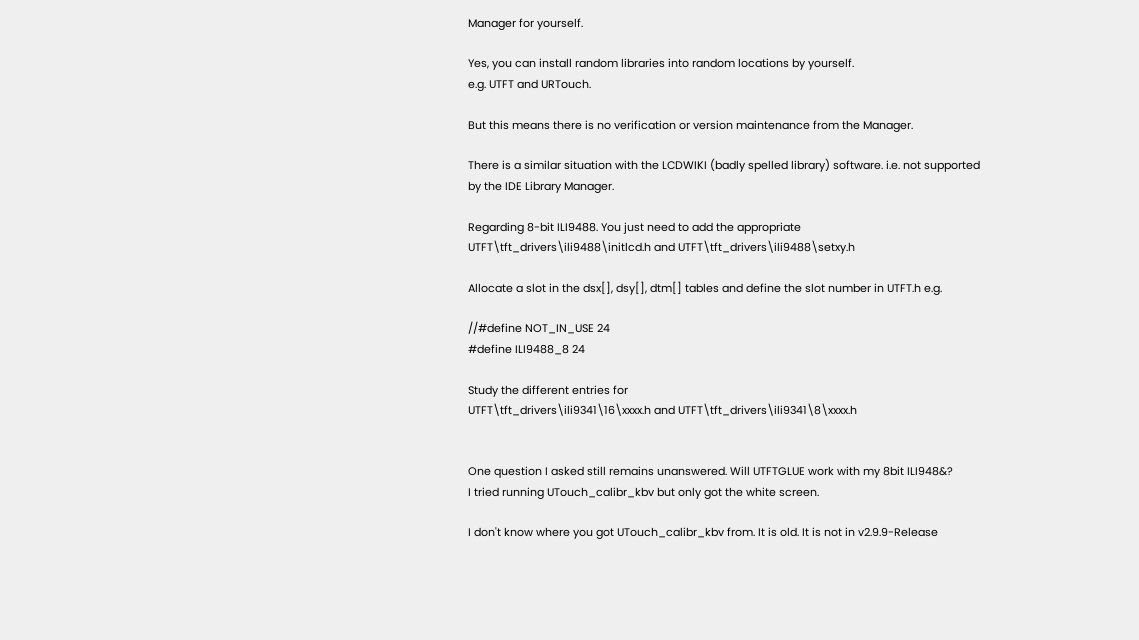Manager for yourself.

Yes, you can install random libraries into random locations by yourself.
e.g. UTFT and URTouch.

But this means there is no verification or version maintenance from the Manager.

There is a similar situation with the LCDWIKI (badly spelled library) software. i.e. not supported by the IDE Library Manager.

Regarding 8-bit ILI9488. You just need to add the appropriate
UTFT\tft_drivers\ili9488\initlcd.h and UTFT\tft_drivers\ili9488\setxy.h

Allocate a slot in the dsx[], dsy[], dtm[] tables and define the slot number in UTFT.h e.g.

//#define NOT_IN_USE 24
#define ILI9488_8 24

Study the different entries for
UTFT\tft_drivers\ili9341\16\xxxx.h and UTFT\tft_drivers\ili9341\8\xxxx.h


One question I asked still remains unanswered. Will UTFTGLUE work with my 8bit ILI948&?
I tried running UTouch_calibr_kbv but only got the white screen.

I don't know where you got UTouch_calibr_kbv from. It is old. It is not in v2.9.9-Release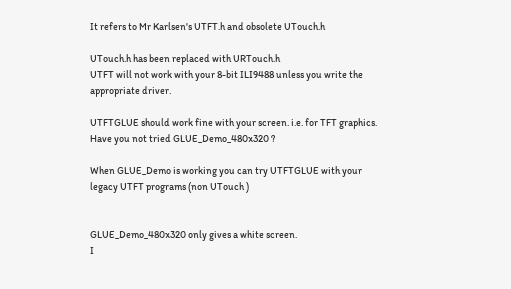It refers to Mr Karlsen's UTFT.h and obsolete UTouch.h

UTouch.h has been replaced with URTouch.h
UTFT will not work with your 8-bit ILI9488 unless you write the appropriate driver.

UTFTGLUE should work fine with your screen. i.e. for TFT graphics.
Have you not tried GLUE_Demo_480x320 ?

When GLUE_Demo is working you can try UTFTGLUE with your legacy UTFT programs (non UTouch )


GLUE_Demo_480x320 only gives a white screen.
I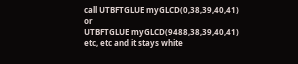call UTBFTGLUE myGLCD(0,38,39,40,41) or
UTBFTGLUE myGLCD(9488,38,39,40,41) etc, etc and it stays white